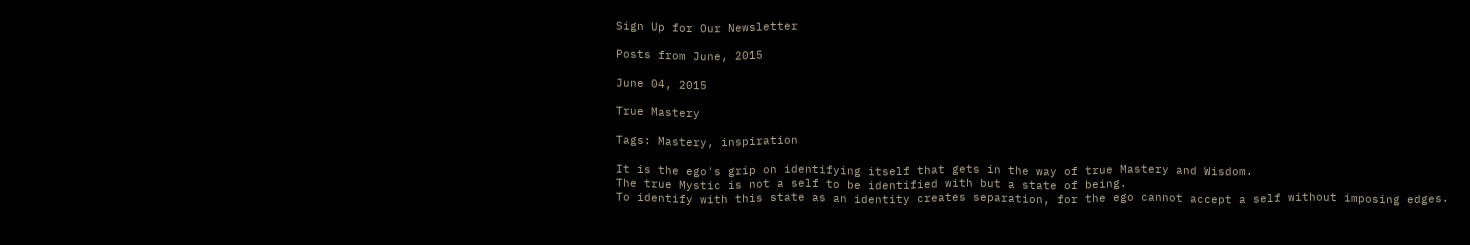Sign Up for Our Newsletter

Posts from June, 2015

June 04, 2015

True Mastery

Tags: Mastery, inspiration

It is the ego's grip on identifying itself that gets in the way of true Mastery and Wisdom.
The true Mystic is not a self to be identified with but a state of being.
To identify with this state as an identity creates separation, for the ego cannot accept a self without imposing edges.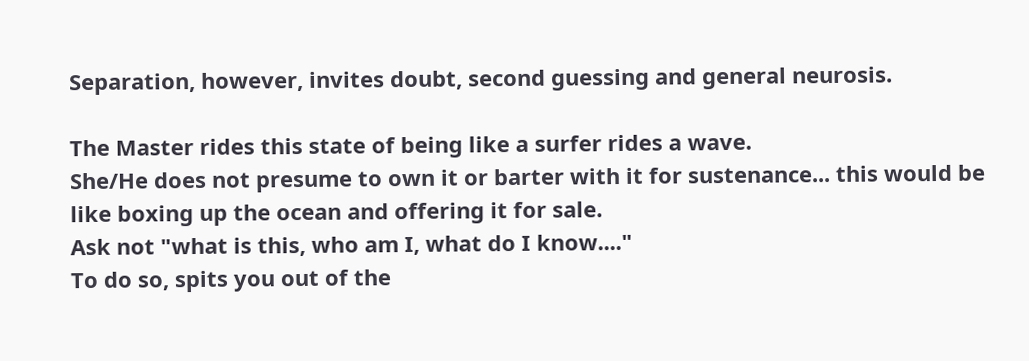Separation, however, invites doubt, second guessing and general neurosis.

The Master rides this state of being like a surfer rides a wave.
She/He does not presume to own it or barter with it for sustenance... this would be like boxing up the ocean and offering it for sale.
Ask not "what is this, who am I, what do I know...."
To do so, spits you out of the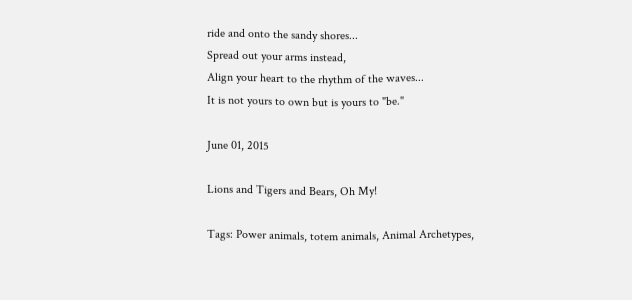ride and onto the sandy shores...
Spread out your arms instead,
Align your heart to the rhythm of the waves...
It is not yours to own but is yours to "be."

June 01, 2015

Lions and Tigers and Bears, Oh My!

Tags: Power animals, totem animals, Animal Archetypes,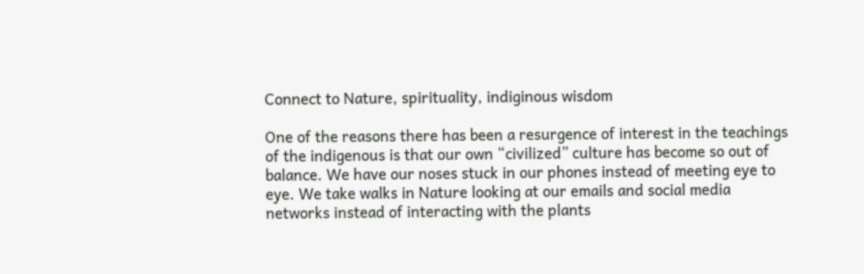Connect to Nature, spirituality, indiginous wisdom

One of the reasons there has been a resurgence of interest in the teachings of the indigenous is that our own “civilized” culture has become so out of balance. We have our noses stuck in our phones instead of meeting eye to eye. We take walks in Nature looking at our emails and social media networks instead of interacting with the plants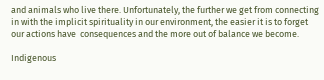and animals who live there. Unfortunately, the further we get from connecting in with the implicit spirituality in our environment, the easier it is to forget our actions have  consequences and the more out of balance we become.

Indigenous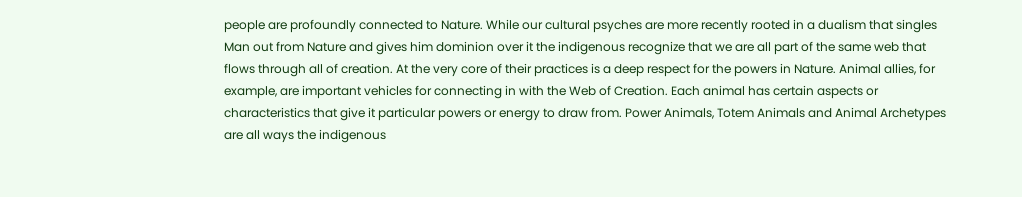people are profoundly connected to Nature. While our cultural psyches are more recently rooted in a dualism that singles Man out from Nature and gives him dominion over it the indigenous recognize that we are all part of the same web that flows through all of creation. At the very core of their practices is a deep respect for the powers in Nature. Animal allies, for example, are important vehicles for connecting in with the Web of Creation. Each animal has certain aspects or characteristics that give it particular powers or energy to draw from. Power Animals, Totem Animals and Animal Archetypes are all ways the indigenous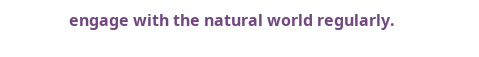engage with the natural world regularly.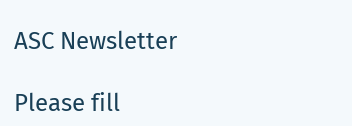ASC Newsletter

Please fill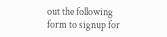out the following form to signup for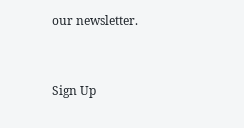our newsletter.


Sign Up